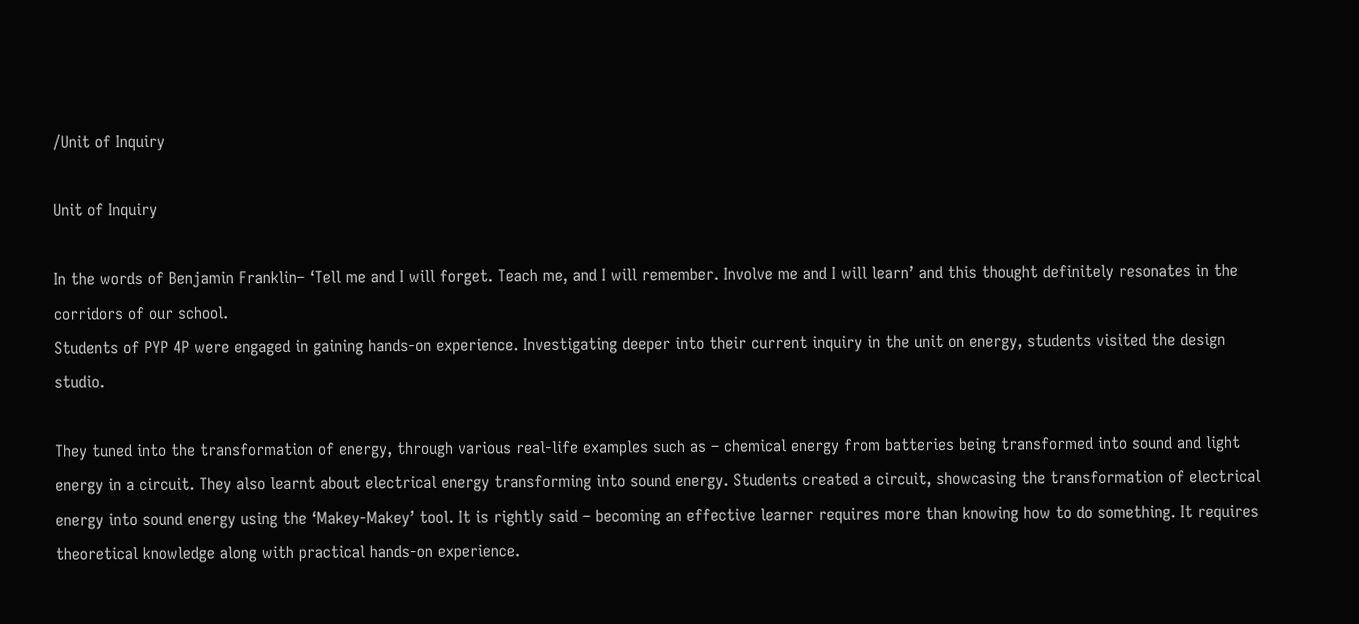/Unit of Inquiry

Unit of Inquiry

In the words of Benjamin Franklin– ‘Tell me and I will forget. Teach me, and I will remember. Involve me and I will learn’ and this thought definitely resonates in the corridors of our school.
Students of PYP 4P were engaged in gaining hands-on experience. Investigating deeper into their current inquiry in the unit on energy, students visited the design studio.

They tuned into the transformation of energy, through various real-life examples such as – chemical energy from batteries being transformed into sound and light energy in a circuit. They also learnt about electrical energy transforming into sound energy. Students created a circuit, showcasing the transformation of electrical energy into sound energy using the ‘Makey-Makey’ tool. It is rightly said – becoming an effective learner requires more than knowing how to do something. It requires theoretical knowledge along with practical hands-on experience.